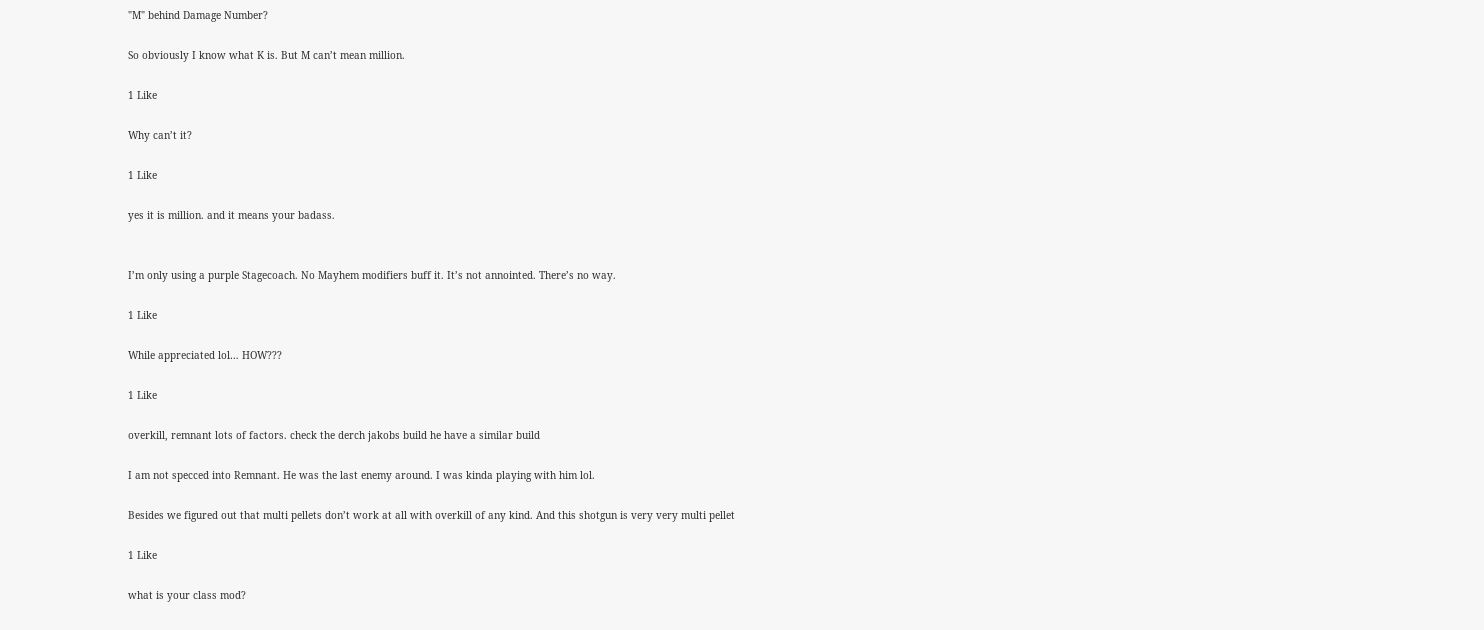"M" behind Damage Number?

So obviously I know what K is. But M can’t mean million.

1 Like

Why can’t it?

1 Like

yes it is million. and it means your badass.


I’m only using a purple Stagecoach. No Mayhem modifiers buff it. It’s not annointed. There’s no way.

1 Like

While appreciated lol… HOW???

1 Like

overkill, remnant lots of factors. check the derch jakobs build he have a similar build

I am not specced into Remnant. He was the last enemy around. I was kinda playing with him lol.

Besides we figured out that multi pellets don’t work at all with overkill of any kind. And this shotgun is very very multi pellet

1 Like

what is your class mod?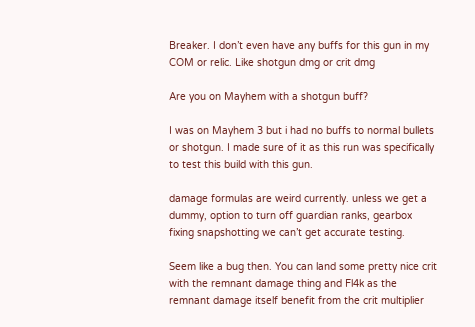Breaker. I don’t even have any buffs for this gun in my COM or relic. Like shotgun dmg or crit dmg

Are you on Mayhem with a shotgun buff?

I was on Mayhem 3 but i had no buffs to normal bullets or shotgun. I made sure of it as this run was specifically to test this build with this gun.

damage formulas are weird currently. unless we get a dummy, option to turn off guardian ranks, gearbox fixing snapshotting we can’t get accurate testing.

Seem like a bug then. You can land some pretty nice crit with the remnant damage thing and Fl4k as the remnant damage itself benefit from the crit multiplier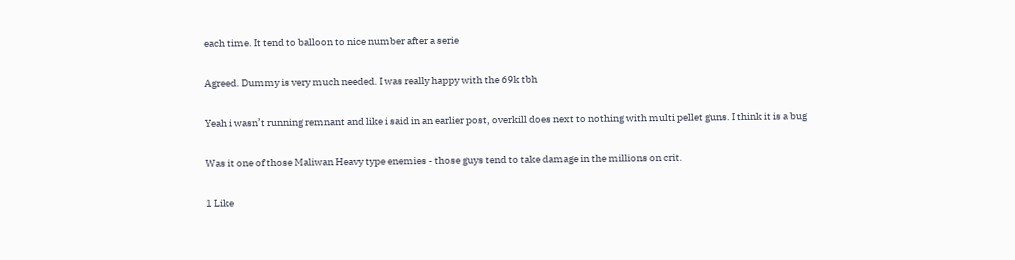each time. It tend to balloon to nice number after a serie

Agreed. Dummy is very much needed. I was really happy with the 69k tbh

Yeah i wasn’t running remnant and like i said in an earlier post, overkill does next to nothing with multi pellet guns. I think it is a bug

Was it one of those Maliwan Heavy type enemies - those guys tend to take damage in the millions on crit.

1 Like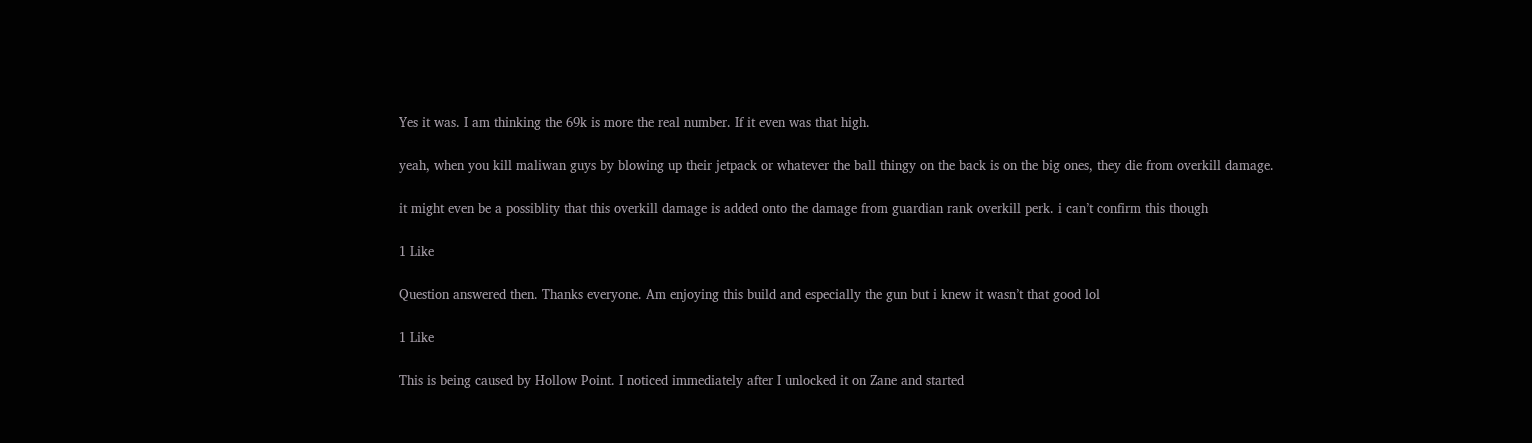Yes it was. I am thinking the 69k is more the real number. If it even was that high.

yeah, when you kill maliwan guys by blowing up their jetpack or whatever the ball thingy on the back is on the big ones, they die from overkill damage.

it might even be a possiblity that this overkill damage is added onto the damage from guardian rank overkill perk. i can’t confirm this though

1 Like

Question answered then. Thanks everyone. Am enjoying this build and especially the gun but i knew it wasn’t that good lol

1 Like

This is being caused by Hollow Point. I noticed immediately after I unlocked it on Zane and started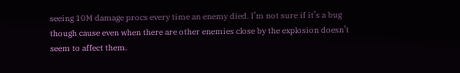seeing 10M damage procs every time an enemy died. I’m not sure if it’s a bug though cause even when there are other enemies close by the explosion doesn’t seem to affect them.